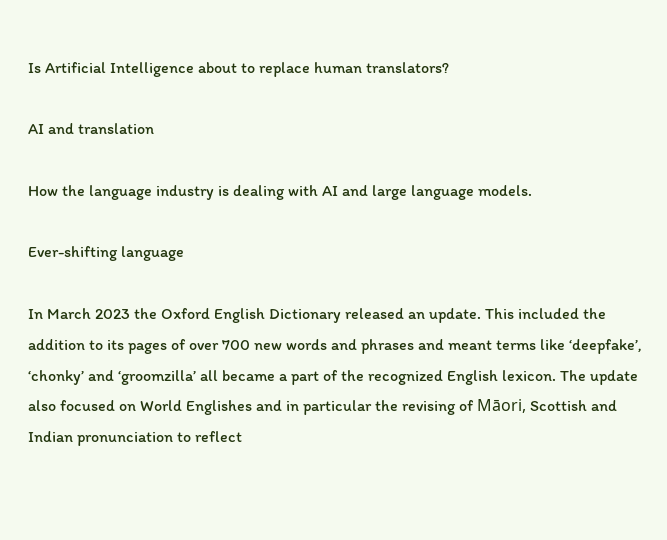Is Artificial Intelligence about to replace human translators?

AI and translation

How the language industry is dealing with AI and large language models.

Ever-shifting language

In March 2023 the Oxford English Dictionary released an update. This included the addition to its pages of over 700 new words and phrases and meant terms like ‘deepfake’, ‘chonky’ and ‘groomzilla’ all became a part of the recognized English lexicon. The update also focused on World Englishes and in particular the revising of Māori, Scottish and Indian pronunciation to reflect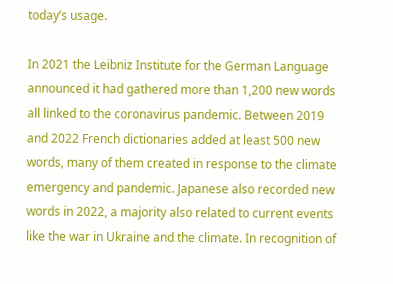today’s usage.

In 2021 the Leibniz Institute for the German Language announced it had gathered more than 1,200 new words all linked to the coronavirus pandemic. Between 2019 and 2022 French dictionaries added at least 500 new words, many of them created in response to the climate emergency and pandemic. Japanese also recorded new words in 2022, a majority also related to current events like the war in Ukraine and the climate. In recognition of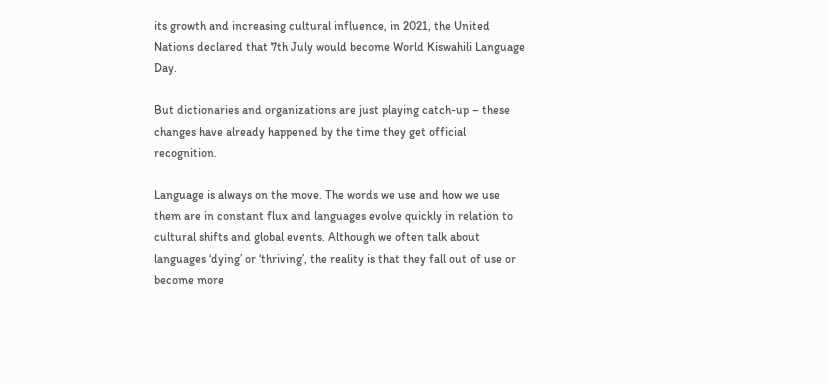its growth and increasing cultural influence, in 2021, the United Nations declared that 7th July would become World Kiswahili Language Day.

But dictionaries and organizations are just playing catch-up – these changes have already happened by the time they get official recognition.

Language is always on the move. The words we use and how we use them are in constant flux and languages evolve quickly in relation to cultural shifts and global events. Although we often talk about languages ‘dying’ or ‘thriving’, the reality is that they fall out of use or become more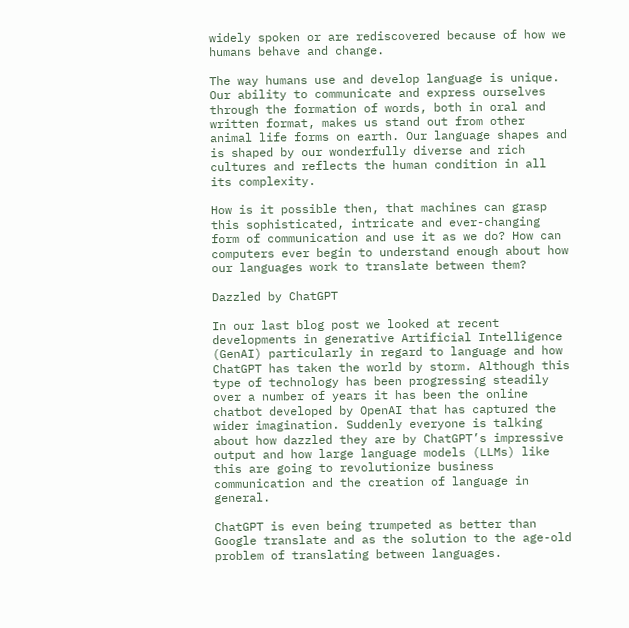widely spoken or are rediscovered because of how we humans behave and change.

The way humans use and develop language is unique. Our ability to communicate and express ourselves through the formation of words, both in oral and written format, makes us stand out from other animal life forms on earth. Our language shapes and is shaped by our wonderfully diverse and rich cultures and reflects the human condition in all its complexity.

How is it possible then, that machines can grasp this sophisticated, intricate and ever-changing form of communication and use it as we do? How can computers ever begin to understand enough about how our languages work to translate between them?

Dazzled by ChatGPT

In our last blog post we looked at recent developments in generative Artificial Intelligence (GenAI) particularly in regard to language and how ChatGPT has taken the world by storm. Although this type of technology has been progressing steadily over a number of years it has been the online chatbot developed by OpenAI that has captured the wider imagination. Suddenly everyone is talking about how dazzled they are by ChatGPT’s impressive output and how large language models (LLMs) like this are going to revolutionize business communication and the creation of language in general.

ChatGPT is even being trumpeted as better than Google translate and as the solution to the age-old problem of translating between languages.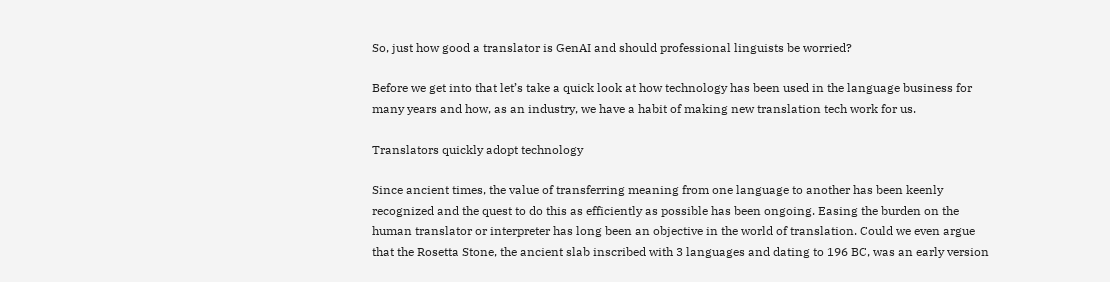So, just how good a translator is GenAI and should professional linguists be worried?

Before we get into that let’s take a quick look at how technology has been used in the language business for many years and how, as an industry, we have a habit of making new translation tech work for us.

Translators quickly adopt technology

Since ancient times, the value of transferring meaning from one language to another has been keenly recognized and the quest to do this as efficiently as possible has been ongoing. Easing the burden on the human translator or interpreter has long been an objective in the world of translation. Could we even argue that the Rosetta Stone, the ancient slab inscribed with 3 languages and dating to 196 BC, was an early version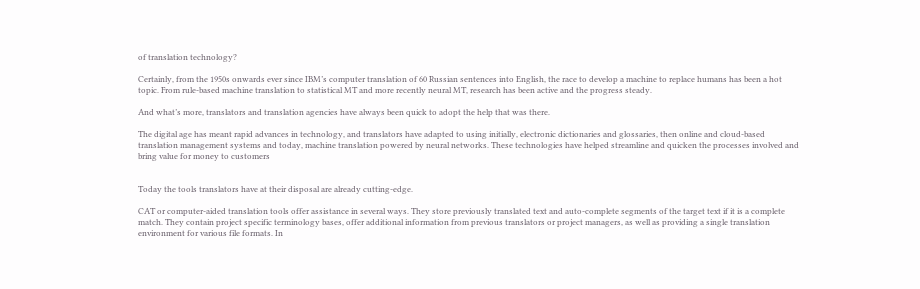of translation technology?

Certainly, from the 1950s onwards ever since IBM’s computer translation of 60 Russian sentences into English, the race to develop a machine to replace humans has been a hot topic. From rule-based machine translation to statistical MT and more recently neural MT, research has been active and the progress steady.

And what’s more, translators and translation agencies have always been quick to adopt the help that was there.

The digital age has meant rapid advances in technology, and translators have adapted to using initially, electronic dictionaries and glossaries, then online and cloud-based translation management systems and today, machine translation powered by neural networks. These technologies have helped streamline and quicken the processes involved and bring value for money to customers


Today the tools translators have at their disposal are already cutting-edge.

CAT or computer-aided translation tools offer assistance in several ways. They store previously translated text and auto-complete segments of the target text if it is a complete match. They contain project specific terminology bases, offer additional information from previous translators or project managers, as well as providing a single translation environment for various file formats. In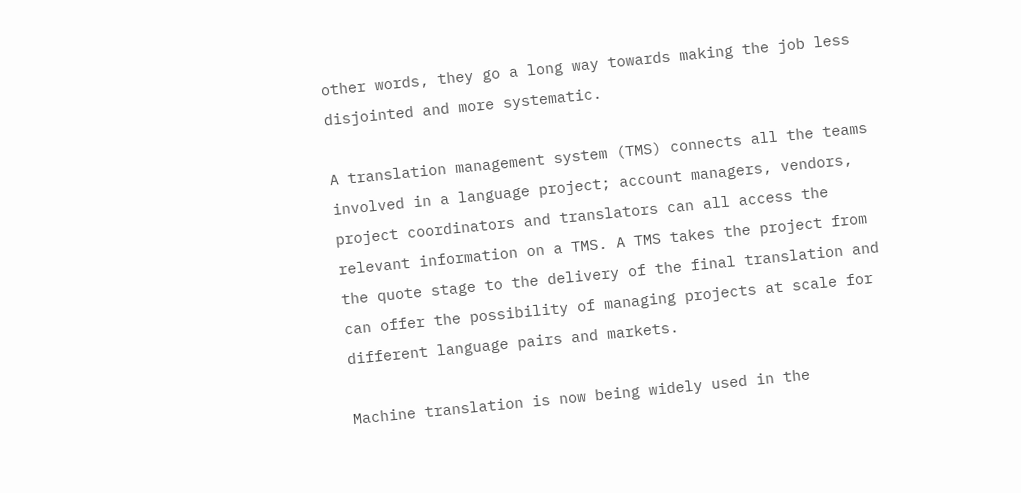other words, they go a long way towards making the job less disjointed and more systematic.

A translation management system (TMS) connects all the teams involved in a language project; account managers, vendors, project coordinators and translators can all access the relevant information on a TMS. A TMS takes the project from the quote stage to the delivery of the final translation and can offer the possibility of managing projects at scale for different language pairs and markets.

Machine translation is now being widely used in the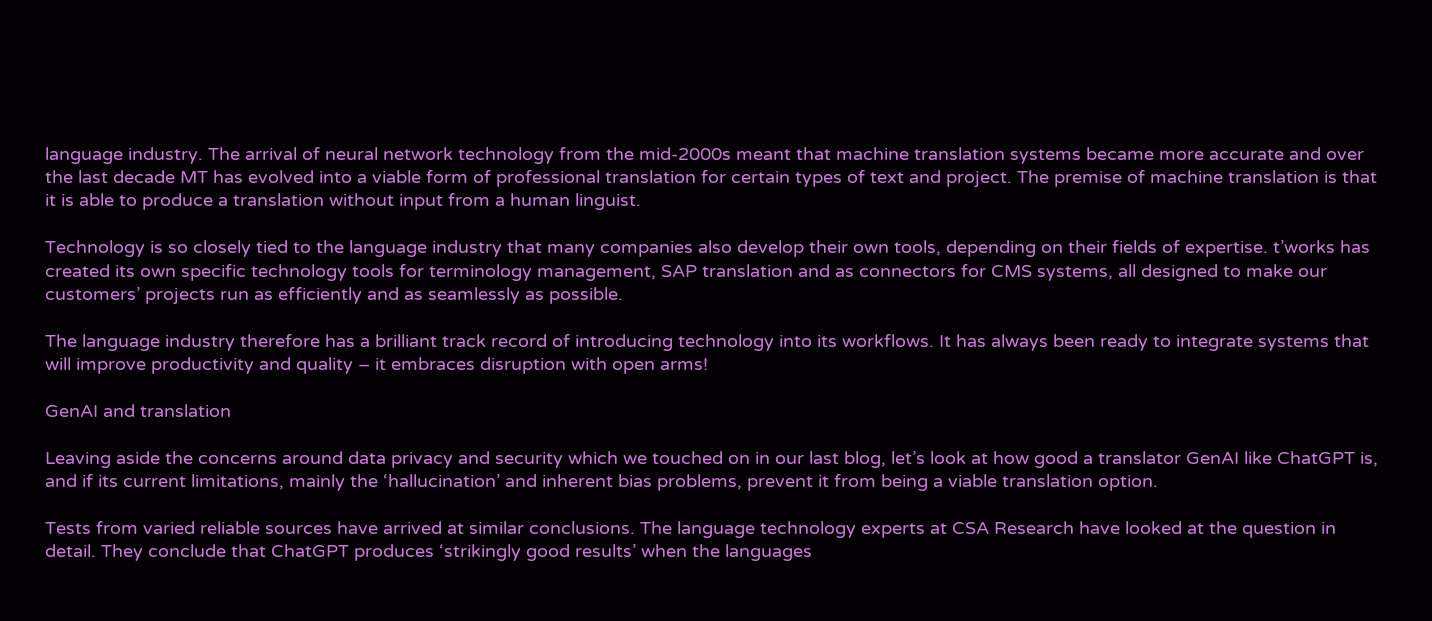language industry. The arrival of neural network technology from the mid-2000s meant that machine translation systems became more accurate and over the last decade MT has evolved into a viable form of professional translation for certain types of text and project. The premise of machine translation is that it is able to produce a translation without input from a human linguist.

Technology is so closely tied to the language industry that many companies also develop their own tools, depending on their fields of expertise. t’works has created its own specific technology tools for terminology management, SAP translation and as connectors for CMS systems, all designed to make our customers’ projects run as efficiently and as seamlessly as possible.

The language industry therefore has a brilliant track record of introducing technology into its workflows. It has always been ready to integrate systems that will improve productivity and quality – it embraces disruption with open arms!

GenAI and translation

Leaving aside the concerns around data privacy and security which we touched on in our last blog, let’s look at how good a translator GenAI like ChatGPT is, and if its current limitations, mainly the ‘hallucination’ and inherent bias problems, prevent it from being a viable translation option.

Tests from varied reliable sources have arrived at similar conclusions. The language technology experts at CSA Research have looked at the question in detail. They conclude that ChatGPT produces ‘strikingly good results’ when the languages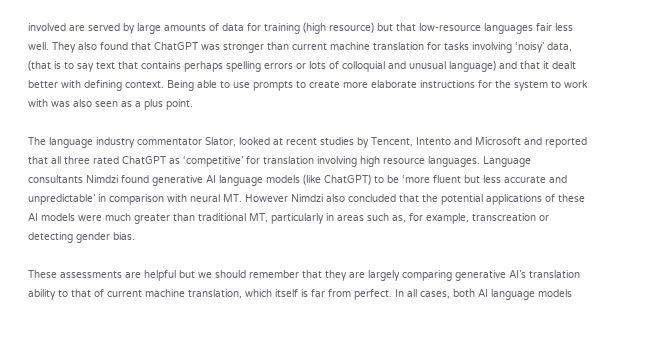involved are served by large amounts of data for training (high resource) but that low-resource languages fair less well. They also found that ChatGPT was stronger than current machine translation for tasks involving ‘noisy’ data, (that is to say text that contains perhaps spelling errors or lots of colloquial and unusual language) and that it dealt better with defining context. Being able to use prompts to create more elaborate instructions for the system to work with was also seen as a plus point.

The language industry commentator Slator, looked at recent studies by Tencent, Intento and Microsoft and reported that all three rated ChatGPT as ‘competitive’ for translation involving high resource languages. Language consultants Nimdzi found generative AI language models (like ChatGPT) to be ‘more fluent but less accurate and unpredictable’ in comparison with neural MT. However Nimdzi also concluded that the potential applications of these AI models were much greater than traditional MT, particularly in areas such as, for example, transcreation or detecting gender bias.

These assessments are helpful but we should remember that they are largely comparing generative AI’s translation ability to that of current machine translation, which itself is far from perfect. In all cases, both AI language models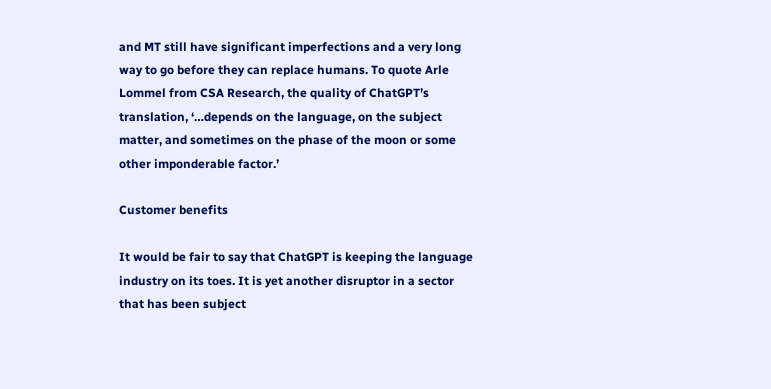and MT still have significant imperfections and a very long way to go before they can replace humans. To quote Arle Lommel from CSA Research, the quality of ChatGPT’s translation, ‘…depends on the language, on the subject matter, and sometimes on the phase of the moon or some other imponderable factor.’

Customer benefits

It would be fair to say that ChatGPT is keeping the language industry on its toes. It is yet another disruptor in a sector that has been subject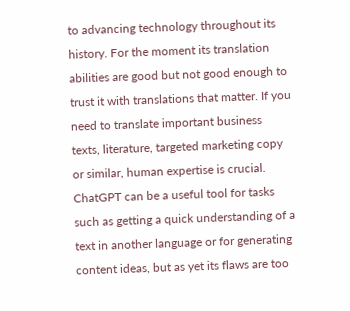to advancing technology throughout its history. For the moment its translation abilities are good but not good enough to trust it with translations that matter. If you need to translate important business texts, literature, targeted marketing copy or similar, human expertise is crucial. ChatGPT can be a useful tool for tasks such as getting a quick understanding of a text in another language or for generating content ideas, but as yet its flaws are too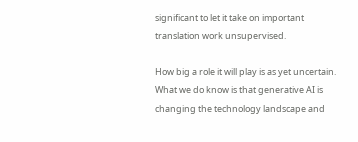significant to let it take on important translation work unsupervised.

How big a role it will play is as yet uncertain. What we do know is that generative AI is changing the technology landscape and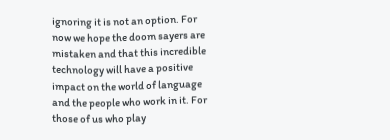ignoring it is not an option. For now we hope the doom sayers are mistaken and that this incredible technology will have a positive impact on the world of language and the people who work in it. For those of us who play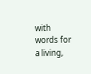with words for a living,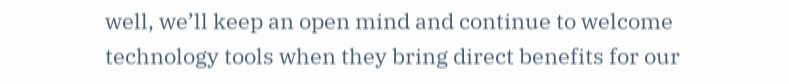well, we’ll keep an open mind and continue to welcome technology tools when they bring direct benefits for our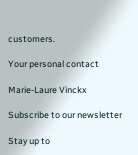customers.

Your personal contact

Marie-Laure Vinckx

Subscribe to our newsletter

Stay up to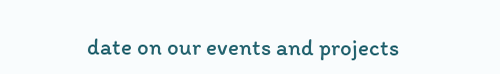date on our events and projects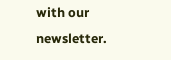with our newsletter.